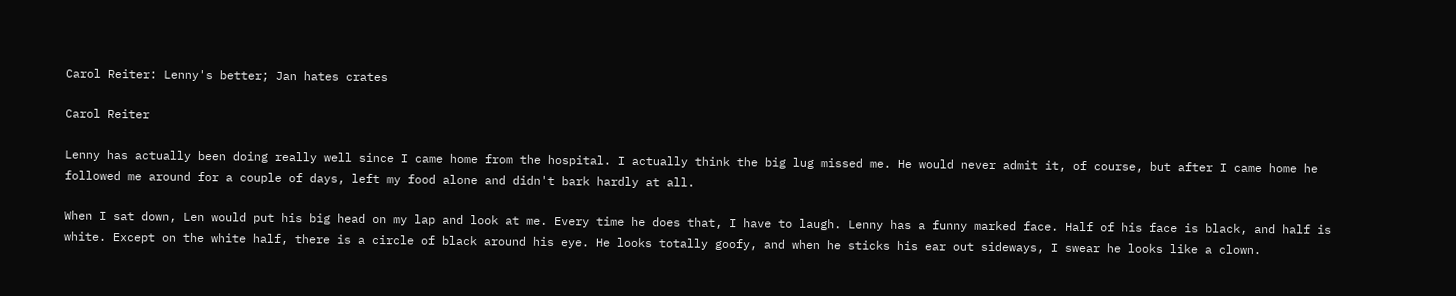Carol Reiter: Lenny's better; Jan hates crates

Carol Reiter

Lenny has actually been doing really well since I came home from the hospital. I actually think the big lug missed me. He would never admit it, of course, but after I came home he followed me around for a couple of days, left my food alone and didn't bark hardly at all.

When I sat down, Len would put his big head on my lap and look at me. Every time he does that, I have to laugh. Lenny has a funny marked face. Half of his face is black, and half is white. Except on the white half, there is a circle of black around his eye. He looks totally goofy, and when he sticks his ear out sideways, I swear he looks like a clown.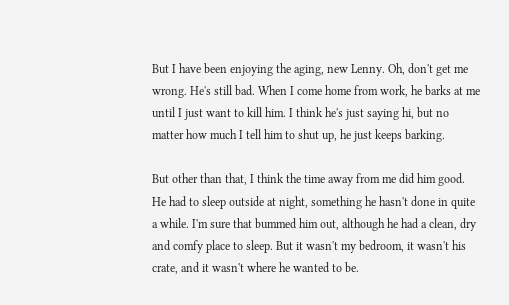But I have been enjoying the aging, new Lenny. Oh, don't get me wrong. He's still bad. When I come home from work, he barks at me until I just want to kill him. I think he's just saying hi, but no matter how much I tell him to shut up, he just keeps barking.

But other than that, I think the time away from me did him good. He had to sleep outside at night, something he hasn't done in quite a while. I'm sure that bummed him out, although he had a clean, dry and comfy place to sleep. But it wasn't my bedroom, it wasn't his crate, and it wasn't where he wanted to be.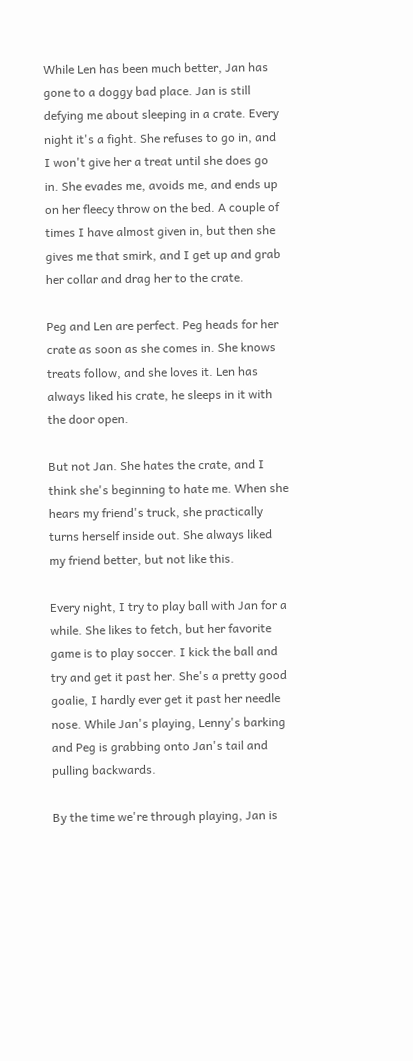While Len has been much better, Jan has gone to a doggy bad place. Jan is still defying me about sleeping in a crate. Every night it's a fight. She refuses to go in, and I won't give her a treat until she does go in. She evades me, avoids me, and ends up on her fleecy throw on the bed. A couple of times I have almost given in, but then she gives me that smirk, and I get up and grab her collar and drag her to the crate.

Peg and Len are perfect. Peg heads for her crate as soon as she comes in. She knows treats follow, and she loves it. Len has always liked his crate, he sleeps in it with the door open.

But not Jan. She hates the crate, and I think she's beginning to hate me. When she hears my friend's truck, she practically turns herself inside out. She always liked my friend better, but not like this.

Every night, I try to play ball with Jan for a while. She likes to fetch, but her favorite game is to play soccer. I kick the ball and try and get it past her. She's a pretty good goalie, I hardly ever get it past her needle nose. While Jan's playing, Lenny's barking and Peg is grabbing onto Jan's tail and pulling backwards.

By the time we're through playing, Jan is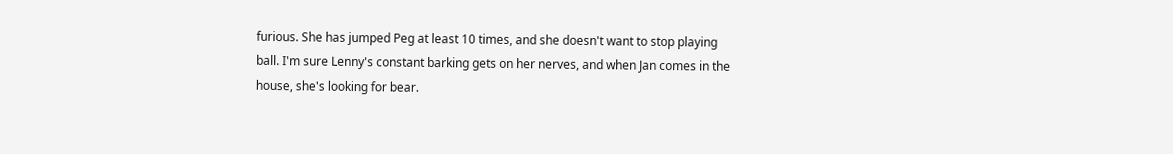furious. She has jumped Peg at least 10 times, and she doesn't want to stop playing ball. I'm sure Lenny's constant barking gets on her nerves, and when Jan comes in the house, she's looking for bear.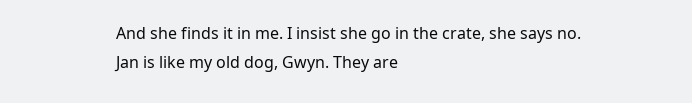And she finds it in me. I insist she go in the crate, she says no. Jan is like my old dog, Gwyn. They are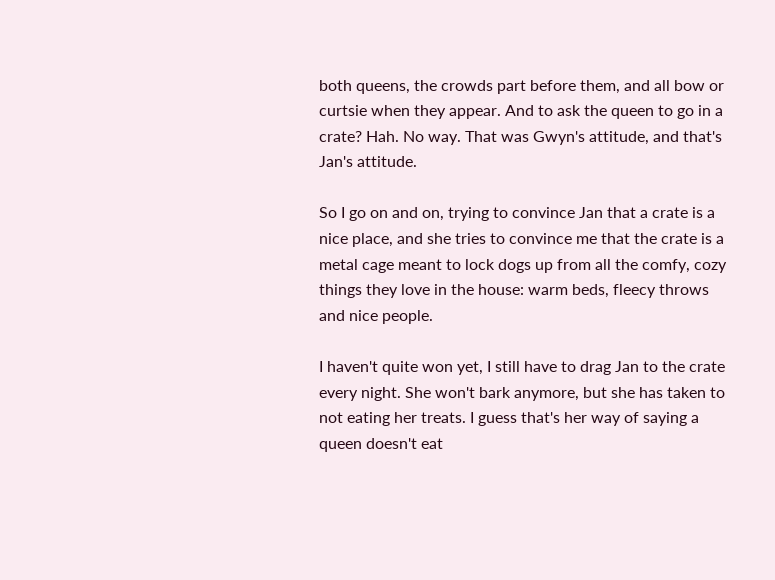both queens, the crowds part before them, and all bow or curtsie when they appear. And to ask the queen to go in a crate? Hah. No way. That was Gwyn's attitude, and that's Jan's attitude.

So I go on and on, trying to convince Jan that a crate is a nice place, and she tries to convince me that the crate is a metal cage meant to lock dogs up from all the comfy, cozy things they love in the house: warm beds, fleecy throws and nice people.

I haven't quite won yet, I still have to drag Jan to the crate every night. She won't bark anymore, but she has taken to not eating her treats. I guess that's her way of saying a queen doesn't eat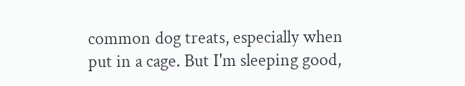common dog treats, especially when put in a cage. But I'm sleeping good,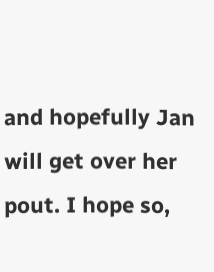and hopefully Jan will get over her pout. I hope so,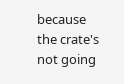because the crate's not going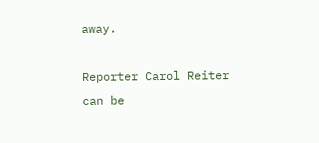away.

Reporter Carol Reiter can be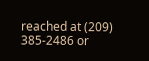reached at (209) 385-2486 or